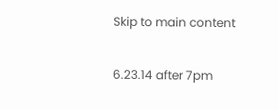Skip to main content

6.23.14 after 7pm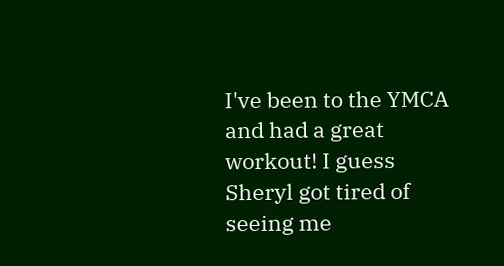I've been to the YMCA and had a great workout! I guess Sheryl got tired of seeing me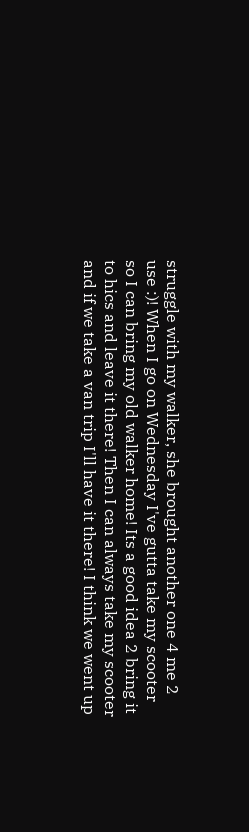struggle with my walker, she brought another one 4 me 2 use :)! When I go on Wednesday I've gutta take my scooter so I can bring my old walker home! Its a good idea 2 bring it to hics and leave it there! Then I can always take my scooter and if we take a van trip I'll have it there! I think we went up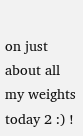on just about all my weights today 2 :) !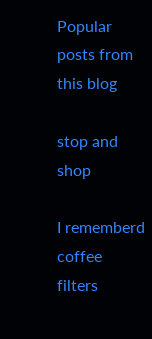Popular posts from this blog

stop and shop

I rememberd coffee filters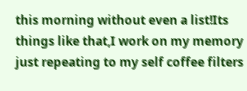this morning without even a list!Its things like that,I work on my memory just repeating to my self coffee filters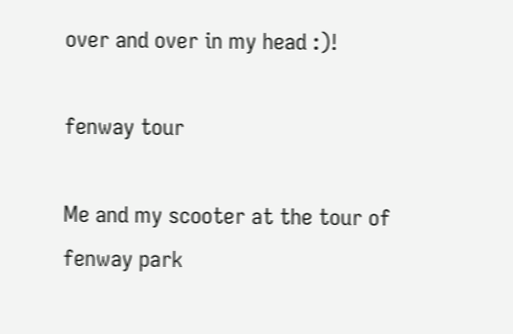over and over in my head :)!

fenway tour

Me and my scooter at the tour of fenway park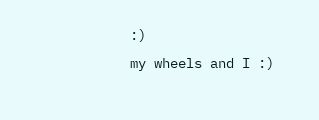:)
my wheels and I :)